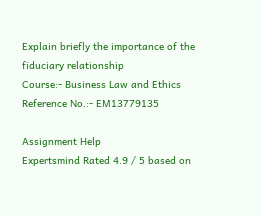Explain briefly the importance of the fiduciary relationship
Course:- Business Law and Ethics
Reference No.:- EM13779135

Assignment Help
Expertsmind Rated 4.9 / 5 based on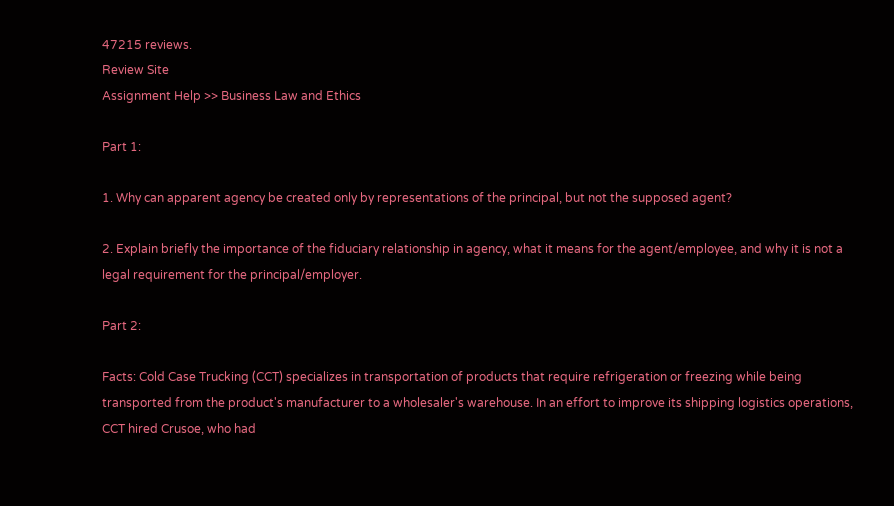47215 reviews.
Review Site
Assignment Help >> Business Law and Ethics

Part 1:

1. Why can apparent agency be created only by representations of the principal, but not the supposed agent?

2. Explain briefly the importance of the fiduciary relationship in agency, what it means for the agent/employee, and why it is not a legal requirement for the principal/employer.

Part 2:

Facts: Cold Case Trucking (CCT) specializes in transportation of products that require refrigeration or freezing while being transported from the product's manufacturer to a wholesaler's warehouse. In an effort to improve its shipping logistics operations, CCT hired Crusoe, who had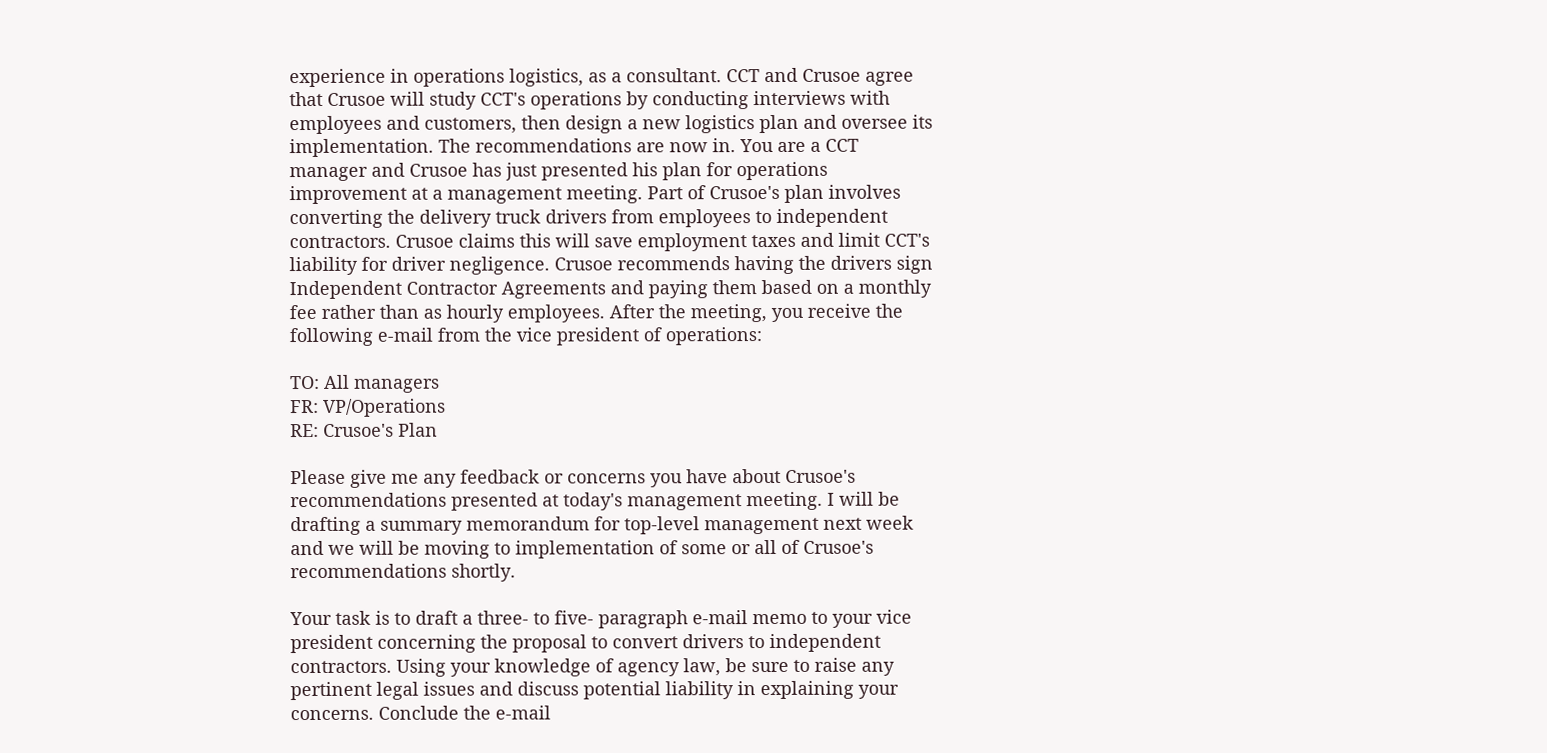experience in operations logistics, as a consultant. CCT and Crusoe agree that Crusoe will study CCT's operations by conducting interviews with employees and customers, then design a new logistics plan and oversee its implementation. The recommendations are now in. You are a CCT manager and Crusoe has just presented his plan for operations improvement at a management meeting. Part of Crusoe's plan involves converting the delivery truck drivers from employees to independent contractors. Crusoe claims this will save employment taxes and limit CCT's liability for driver negligence. Crusoe recommends having the drivers sign Independent Contractor Agreements and paying them based on a monthly fee rather than as hourly employees. After the meeting, you receive the following e-mail from the vice president of operations:

TO: All managers
FR: VP/Operations
RE: Crusoe's Plan

Please give me any feedback or concerns you have about Crusoe's recommendations presented at today's management meeting. I will be drafting a summary memorandum for top-level management next week and we will be moving to implementation of some or all of Crusoe's recommendations shortly.

Your task is to draft a three- to five- paragraph e-mail memo to your vice president concerning the proposal to convert drivers to independent contractors. Using your knowledge of agency law, be sure to raise any pertinent legal issues and discuss potential liability in explaining your concerns. Conclude the e-mail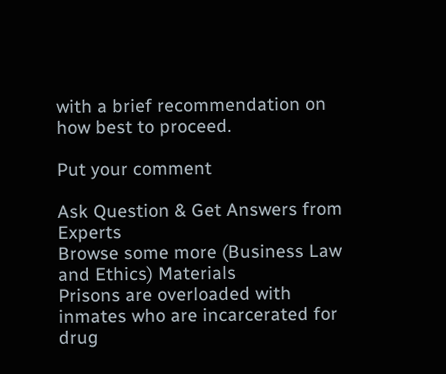with a brief recommendation on how best to proceed.

Put your comment

Ask Question & Get Answers from Experts
Browse some more (Business Law and Ethics) Materials
Prisons are overloaded with inmates who are incarcerated for drug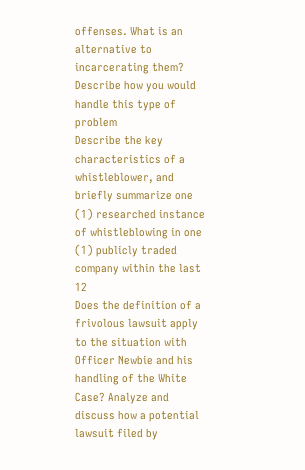offenses. What is an alternative to incarcerating them? Describe how you would handle this type of problem
Describe the key characteristics of a whistleblower, and briefly summarize one (1) researched instance of whistleblowing in one (1) publicly traded company within the last 12
Does the definition of a frivolous lawsuit apply to the situation with Officer Newbie and his handling of the White Case? Analyze and discuss how a potential lawsuit filed by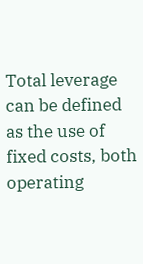Total leverage can be defined as the use of fixed costs, both operating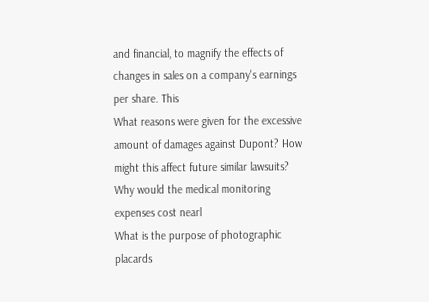and financial, to magnify the effects of changes in sales on a company's earnings per share. This
What reasons were given for the excessive amount of damages against Dupont? How might this affect future similar lawsuits? Why would the medical monitoring expenses cost nearl
What is the purpose of photographic placards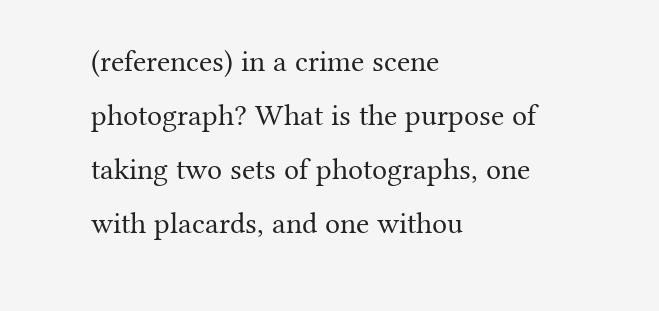(references) in a crime scene photograph? What is the purpose of taking two sets of photographs, one with placards, and one withou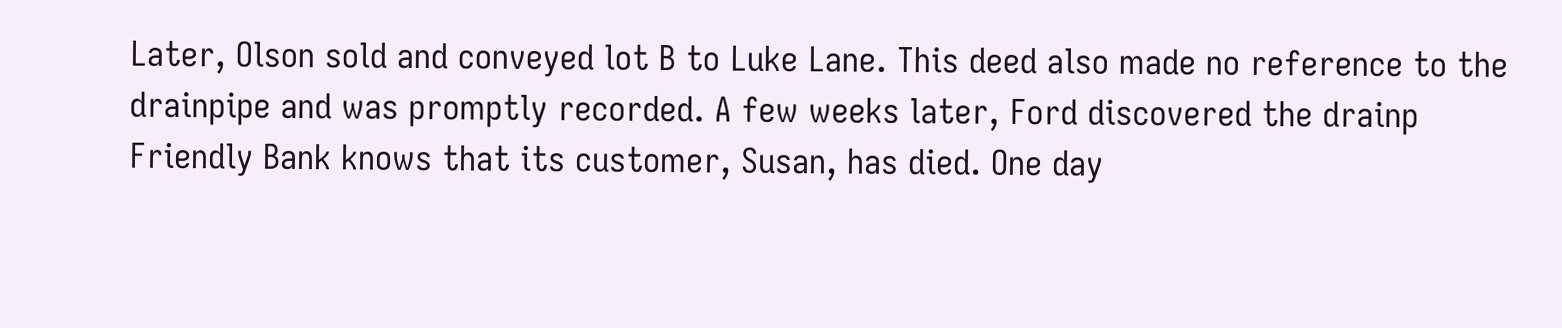Later, Olson sold and conveyed lot B to Luke Lane. This deed also made no reference to the drainpipe and was promptly recorded. A few weeks later, Ford discovered the drainp
Friendly Bank knows that its customer, Susan, has died. One day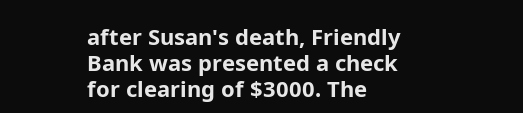after Susan's death, Friendly Bank was presented a check for clearing of $3000. The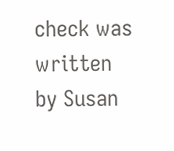check was written by Susan